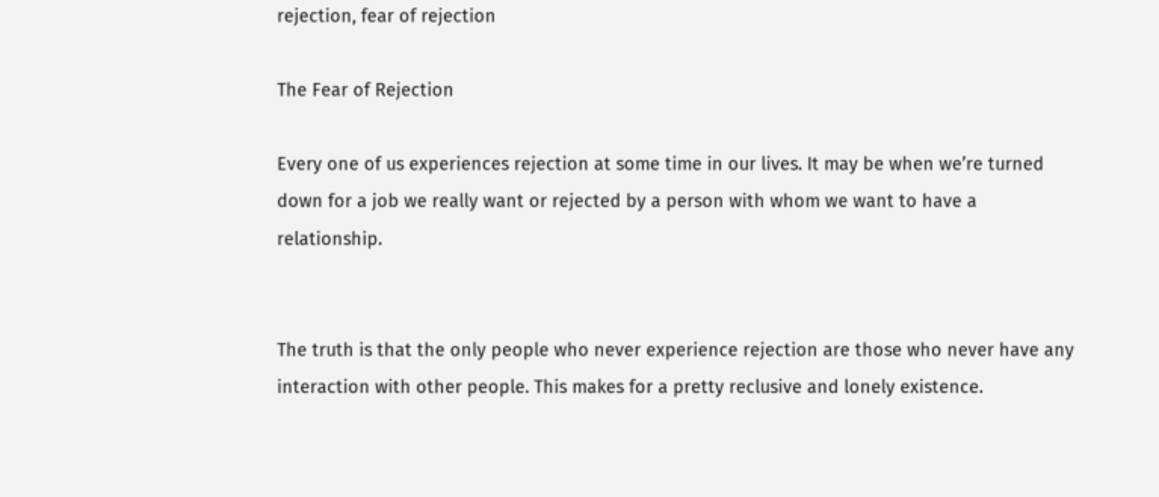rejection, fear of rejection

The Fear of Rejection

Every one of us experiences rejection at some time in our lives. It may be when we’re turned down for a job we really want or rejected by a person with whom we want to have a relationship.


The truth is that the only people who never experience rejection are those who never have any interaction with other people. This makes for a pretty reclusive and lonely existence.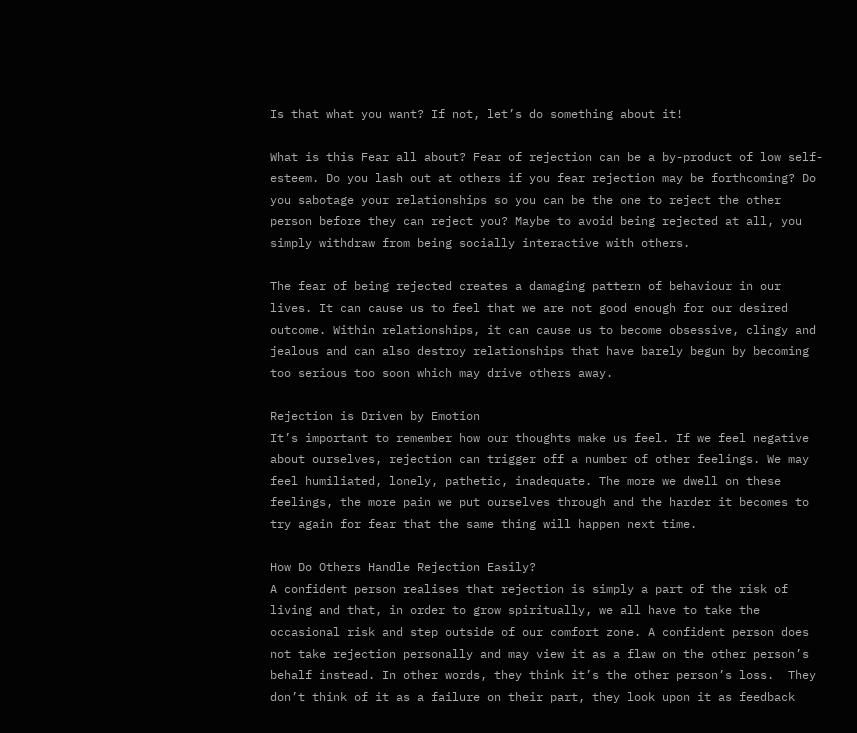Is that what you want? If not, let’s do something about it!

What is this Fear all about? Fear of rejection can be a by-product of low self-esteem. Do you lash out at others if you fear rejection may be forthcoming? Do you sabotage your relationships so you can be the one to reject the other person before they can reject you? Maybe to avoid being rejected at all, you simply withdraw from being socially interactive with others.

The fear of being rejected creates a damaging pattern of behaviour in our lives. It can cause us to feel that we are not good enough for our desired outcome. Within relationships, it can cause us to become obsessive, clingy and jealous and can also destroy relationships that have barely begun by becoming too serious too soon which may drive others away.

Rejection is Driven by Emotion
It’s important to remember how our thoughts make us feel. If we feel negative about ourselves, rejection can trigger off a number of other feelings. We may feel humiliated, lonely, pathetic, inadequate. The more we dwell on these feelings, the more pain we put ourselves through and the harder it becomes to try again for fear that the same thing will happen next time.

How Do Others Handle Rejection Easily?
A confident person realises that rejection is simply a part of the risk of living and that, in order to grow spiritually, we all have to take the occasional risk and step outside of our comfort zone. A confident person does not take rejection personally and may view it as a flaw on the other person’s behalf instead. In other words, they think it’s the other person’s loss.  They don’t think of it as a failure on their part, they look upon it as feedback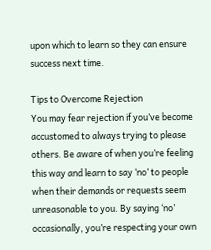upon which to learn so they can ensure success next time.

Tips to Overcome Rejection
You may fear rejection if you’ve become accustomed to always trying to please others. Be aware of when you’re feeling this way and learn to say ‘no’ to people when their demands or requests seem unreasonable to you. By saying ‘no’ occasionally, you’re respecting your own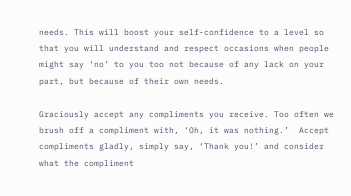needs. This will boost your self-confidence to a level so that you will understand and respect occasions when people might say ‘no’ to you too not because of any lack on your part, but because of their own needs.

Graciously accept any compliments you receive. Too often we brush off a compliment with, ‘Oh, it was nothing.’  Accept compliments gladly, simply say, ‘Thank you!’ and consider what the compliment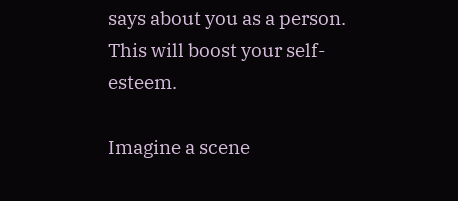says about you as a person. This will boost your self-esteem.

Imagine a scene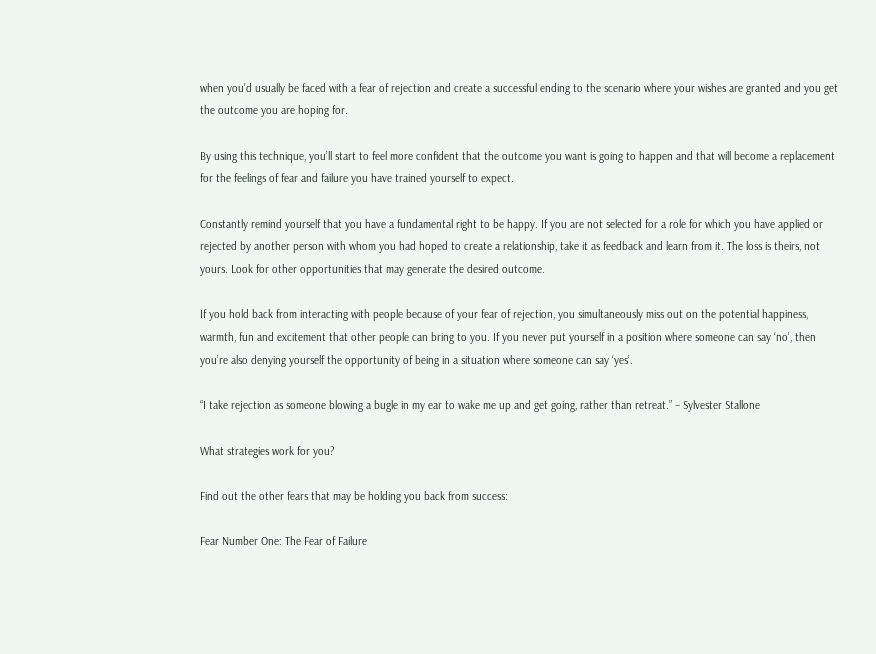when you’d usually be faced with a fear of rejection and create a successful ending to the scenario where your wishes are granted and you get the outcome you are hoping for.

By using this technique, you’ll start to feel more confident that the outcome you want is going to happen and that will become a replacement for the feelings of fear and failure you have trained yourself to expect.

Constantly remind yourself that you have a fundamental right to be happy. If you are not selected for a role for which you have applied or rejected by another person with whom you had hoped to create a relationship, take it as feedback and learn from it. The loss is theirs, not yours. Look for other opportunities that may generate the desired outcome.

If you hold back from interacting with people because of your fear of rejection, you simultaneously miss out on the potential happiness, warmth, fun and excitement that other people can bring to you. If you never put yourself in a position where someone can say ‘no’, then you’re also denying yourself the opportunity of being in a situation where someone can say ‘yes’.

“I take rejection as someone blowing a bugle in my ear to wake me up and get going, rather than retreat.” – Sylvester Stallone

What strategies work for you?

Find out the other fears that may be holding you back from success:

Fear Number One: The Fear of Failure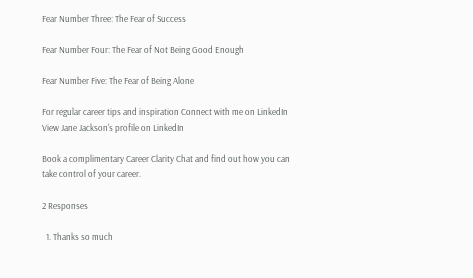Fear Number Three: The Fear of Success

Fear Number Four: The Fear of Not Being Good Enough

Fear Number Five: The Fear of Being Alone

For regular career tips and inspiration Connect with me on LinkedIn
View Jane Jackson's profile on LinkedIn

Book a complimentary Career Clarity Chat and find out how you can take control of your career.

2 Responses

  1. Thanks so much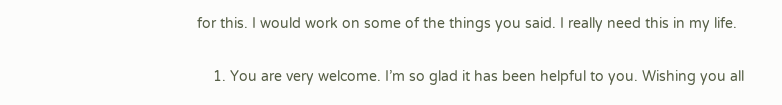for this. I would work on some of the things you said. I really need this in my life.

    1. You are very welcome. I’m so glad it has been helpful to you. Wishing you all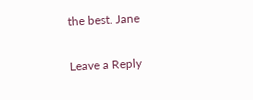the best. Jane

Leave a Reply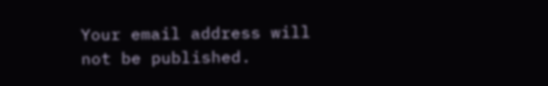Your email address will not be published.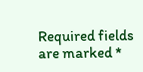Required fields are marked *